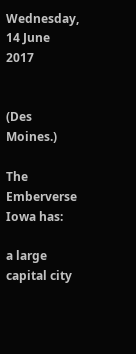Wednesday, 14 June 2017


(Des Moines.)

The Emberverse Iowa has:

a large capital city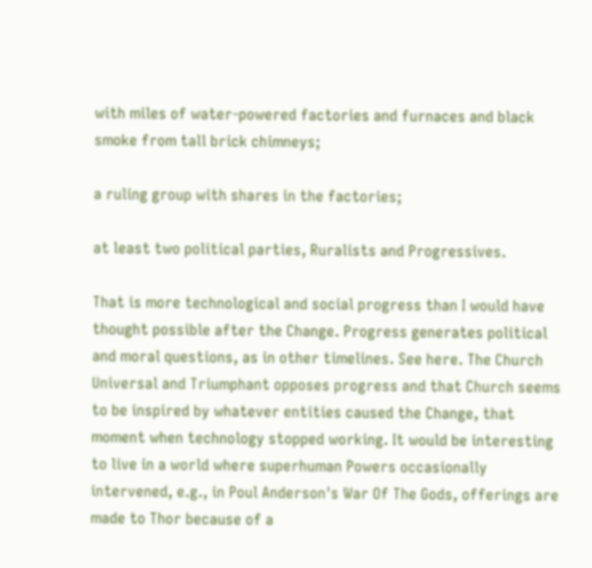with miles of water-powered factories and furnaces and black smoke from tall brick chimneys;

a ruling group with shares in the factories;

at least two political parties, Ruralists and Progressives.

That is more technological and social progress than I would have thought possible after the Change. Progress generates political and moral questions, as in other timelines. See here. The Church Universal and Triumphant opposes progress and that Church seems to be inspired by whatever entities caused the Change, that moment when technology stopped working. It would be interesting to live in a world where superhuman Powers occasionally intervened, e.g., in Poul Anderson's War Of The Gods, offerings are made to Thor because of a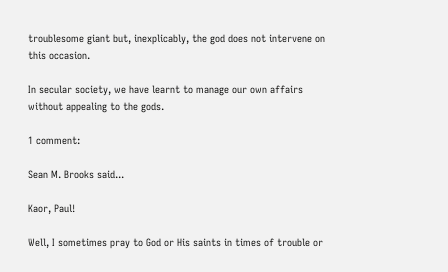troublesome giant but, inexplicably, the god does not intervene on this occasion.

In secular society, we have learnt to manage our own affairs without appealing to the gods.

1 comment:

Sean M. Brooks said...

Kaor, Paul!

Well, I sometimes pray to God or His saints in times of trouble or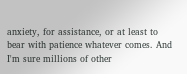anxiety, for assistance, or at least to bear with patience whatever comes. And I'm sure millions of other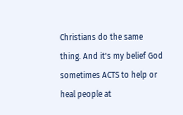Christians do the same thing. And it's my belief God sometimes ACTS to help or heal people at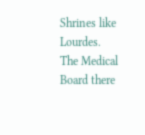Shrines like Lourdes. The Medical Board there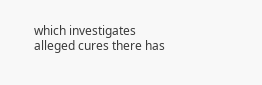which investigates alleged cures there has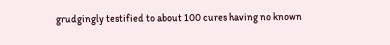grudgingly testified to about 100 cures having no known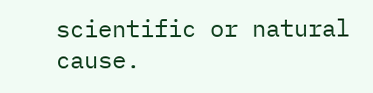scientific or natural cause.